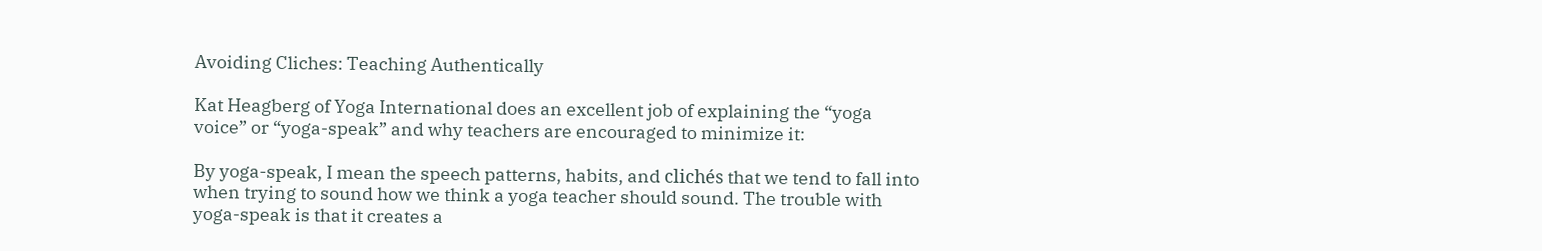Avoiding Cliches: Teaching Authentically

Kat Heagberg of Yoga International does an excellent job of explaining the “yoga voice” or “yoga-speak” and why teachers are encouraged to minimize it:

By yoga-speak, I mean the speech patterns, habits, and clichés that we tend to fall into when trying to sound how we think a yoga teacher should sound. The trouble with yoga-speak is that it creates a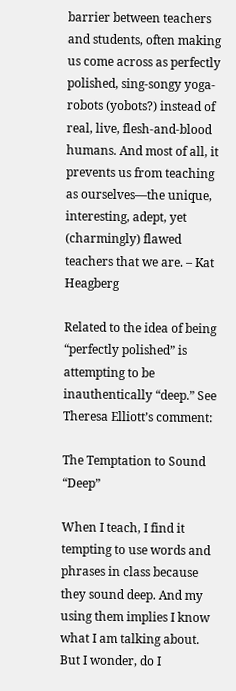barrier between teachers and students, often making us come across as perfectly polished, sing-songy yoga-robots (yobots?) instead of real, live, flesh-and-blood humans. And most of all, it prevents us from teaching as ourselves—the unique, interesting, adept, yet (charmingly) flawed teachers that we are. – Kat Heagberg

Related to the idea of being “perfectly polished” is attempting to be inauthentically “deep.” See Theresa Elliott’s comment:

The Temptation to Sound “Deep”

When I teach, I find it tempting to use words and phrases in class because they sound deep. And my using them implies I know what I am talking about. But I wonder, do I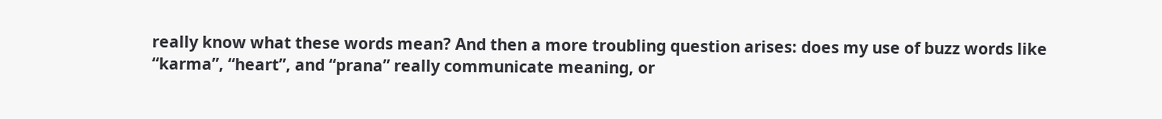really know what these words mean? And then a more troubling question arises: does my use of buzz words like “karma”, “heart”, and “prana” really communicate meaning, or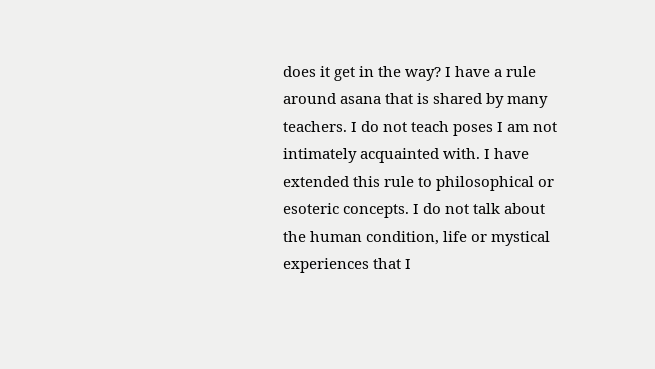does it get in the way? I have a rule around asana that is shared by many teachers. I do not teach poses I am not intimately acquainted with. I have extended this rule to philosophical or esoteric concepts. I do not talk about the human condition, life or mystical experiences that I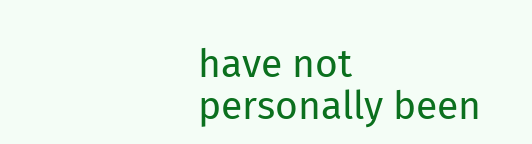have not personally been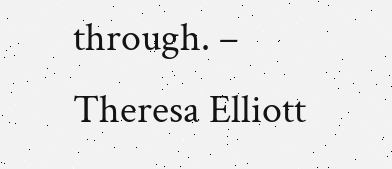through. – Theresa Elliott